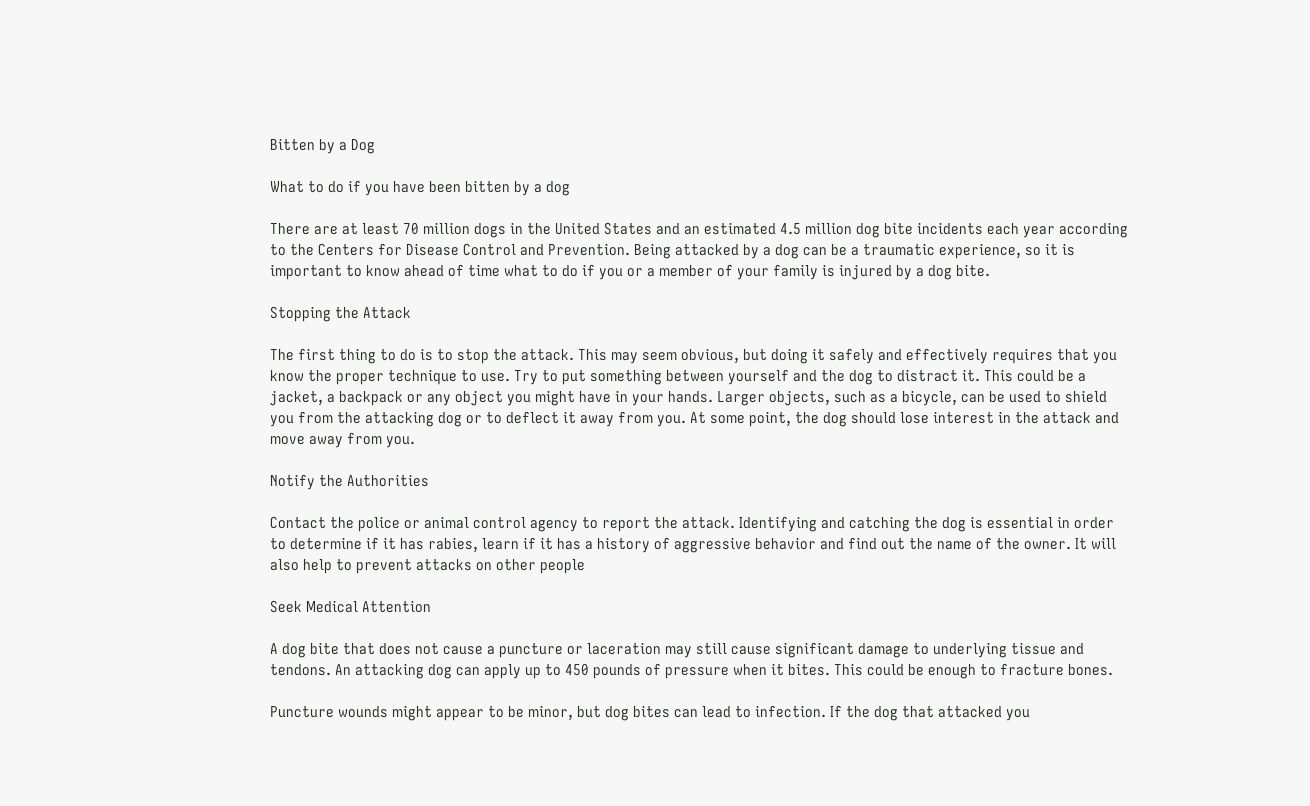Bitten by a Dog

What to do if you have been bitten by a dog

There are at least 70 million dogs in the United States and an estimated 4.5 million dog bite incidents each year according to the Centers for Disease Control and Prevention. Being attacked by a dog can be a traumatic experience, so it is important to know ahead of time what to do if you or a member of your family is injured by a dog bite.

Stopping the Attack

The first thing to do is to stop the attack. This may seem obvious, but doing it safely and effectively requires that you know the proper technique to use. Try to put something between yourself and the dog to distract it. This could be a jacket, a backpack or any object you might have in your hands. Larger objects, such as a bicycle, can be used to shield you from the attacking dog or to deflect it away from you. At some point, the dog should lose interest in the attack and move away from you.

Notify the Authorities

Contact the police or animal control agency to report the attack. Identifying and catching the dog is essential in order to determine if it has rabies, learn if it has a history of aggressive behavior and find out the name of the owner. It will also help to prevent attacks on other people

Seek Medical Attention

A dog bite that does not cause a puncture or laceration may still cause significant damage to underlying tissue and tendons. An attacking dog can apply up to 450 pounds of pressure when it bites. This could be enough to fracture bones.

Puncture wounds might appear to be minor, but dog bites can lead to infection. If the dog that attacked you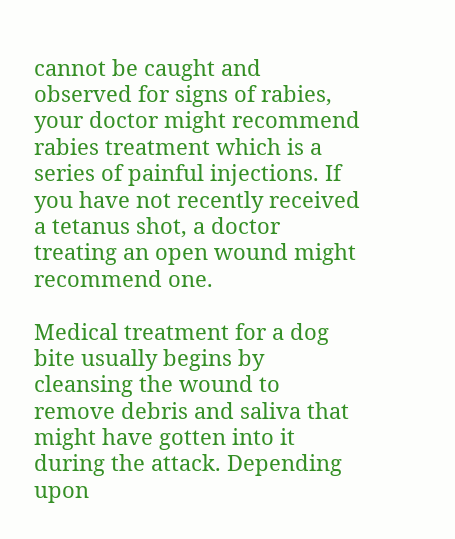cannot be caught and observed for signs of rabies, your doctor might recommend rabies treatment which is a series of painful injections. If you have not recently received a tetanus shot, a doctor treating an open wound might recommend one.

Medical treatment for a dog bite usually begins by cleansing the wound to remove debris and saliva that might have gotten into it during the attack. Depending upon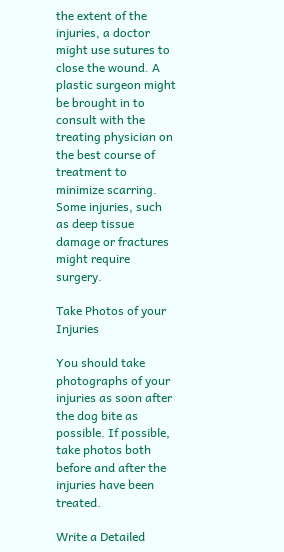the extent of the injuries, a doctor might use sutures to close the wound. A plastic surgeon might be brought in to consult with the treating physician on the best course of treatment to minimize scarring. Some injuries, such as deep tissue damage or fractures might require surgery.

Take Photos of your Injuries

You should take photographs of your injuries as soon after the dog bite as possible. If possible, take photos both before and after the injuries have been treated.

Write a Detailed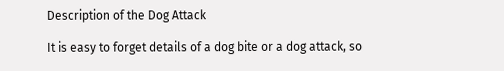Description of the Dog Attack

It is easy to forget details of a dog bite or a dog attack, so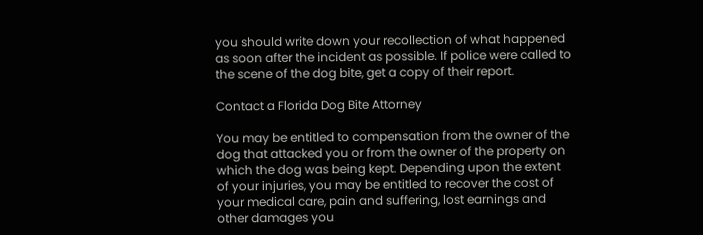you should write down your recollection of what happened as soon after the incident as possible. If police were called to the scene of the dog bite, get a copy of their report.

Contact a Florida Dog Bite Attorney

You may be entitled to compensation from the owner of the dog that attacked you or from the owner of the property on which the dog was being kept. Depending upon the extent of your injuries, you may be entitled to recover the cost of your medical care, pain and suffering, lost earnings and other damages you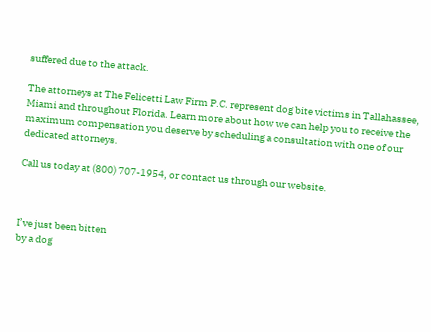suffered due to the attack.

The attorneys at The Felicetti Law Firm P.C. represent dog bite victims in Tallahassee, Miami and throughout Florida. Learn more about how we can help you to receive the maximum compensation you deserve by scheduling a consultation with one of our dedicated attorneys.

Call us today at (800) 707-1954, or contact us through our website.



I’ve just been bitten
by a dog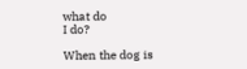what do
I do?

When the dog is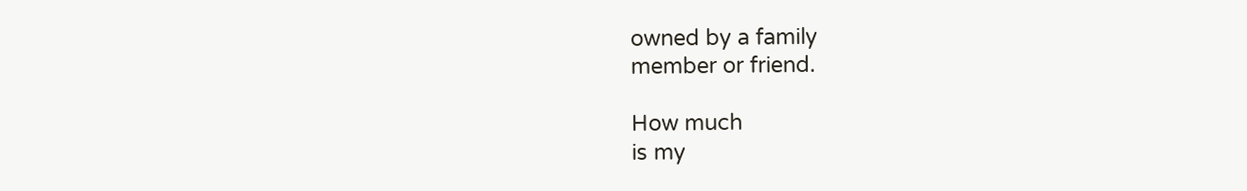owned by a family
member or friend.

How much
is my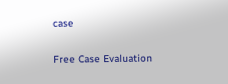case

Free Case Evaluation